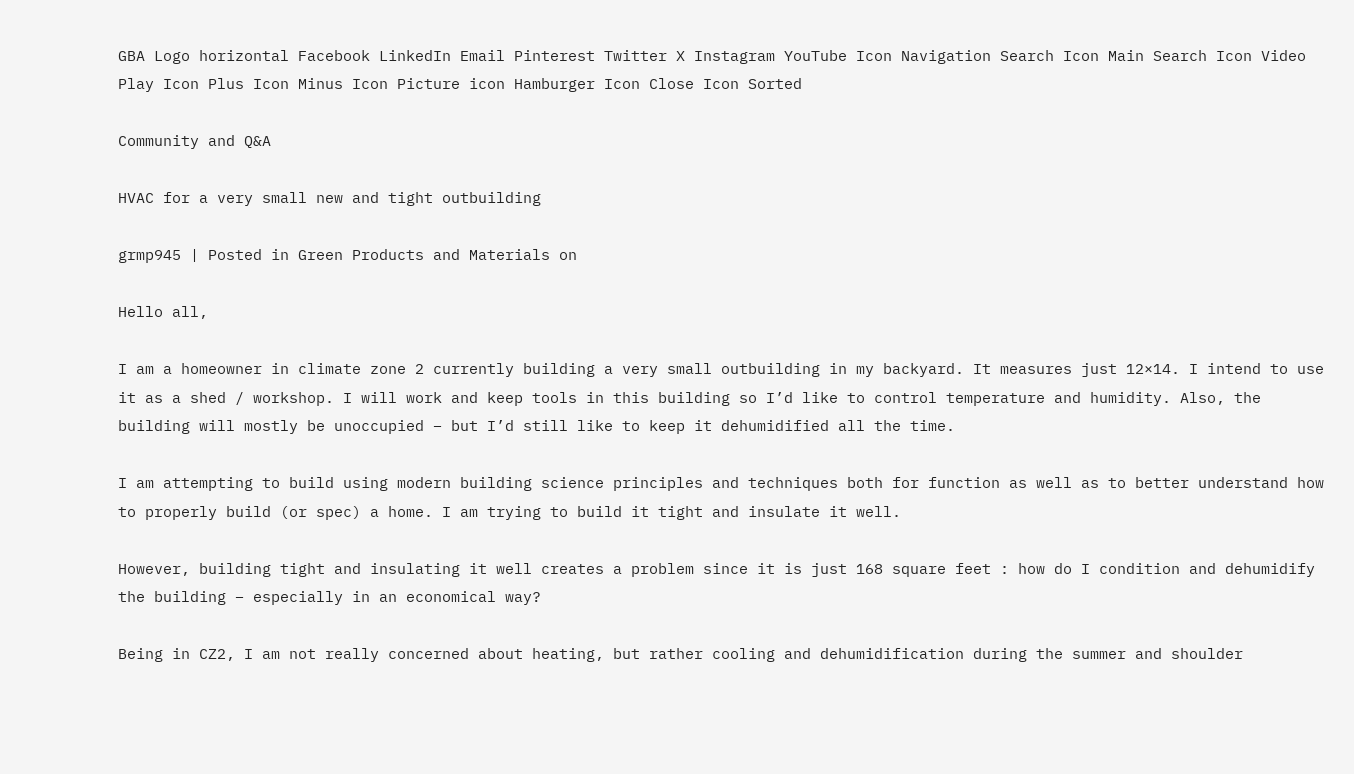GBA Logo horizontal Facebook LinkedIn Email Pinterest Twitter X Instagram YouTube Icon Navigation Search Icon Main Search Icon Video Play Icon Plus Icon Minus Icon Picture icon Hamburger Icon Close Icon Sorted

Community and Q&A

HVAC for a very small new and tight outbuilding

grmp945 | Posted in Green Products and Materials on

Hello all,

I am a homeowner in climate zone 2 currently building a very small outbuilding in my backyard. It measures just 12×14. I intend to use it as a shed / workshop. I will work and keep tools in this building so I’d like to control temperature and humidity. Also, the building will mostly be unoccupied – but I’d still like to keep it dehumidified all the time.

I am attempting to build using modern building science principles and techniques both for function as well as to better understand how to properly build (or spec) a home. I am trying to build it tight and insulate it well.

However, building tight and insulating it well creates a problem since it is just 168 square feet : how do I condition and dehumidify the building – especially in an economical way?

Being in CZ2, I am not really concerned about heating, but rather cooling and dehumidification during the summer and shoulder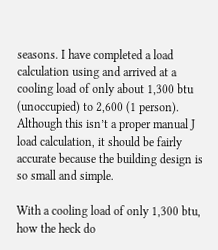seasons. I have completed a load calculation using and arrived at a cooling load of only about 1,300 btu (unoccupied) to 2,600 (1 person). Although this isn’t a proper manual J load calculation, it should be fairly accurate because the building design is so small and simple.

With a cooling load of only 1,300 btu, how the heck do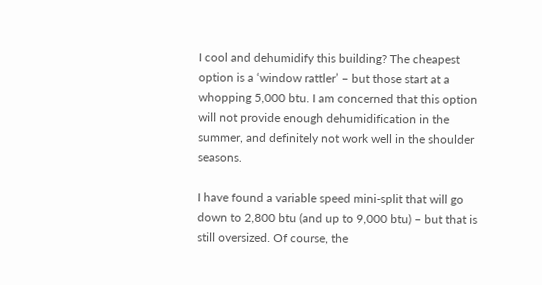I cool and dehumidify this building? The cheapest option is a ‘window rattler’ – but those start at a whopping 5,000 btu. I am concerned that this option will not provide enough dehumidification in the summer, and definitely not work well in the shoulder seasons.

I have found a variable speed mini-split that will go down to 2,800 btu (and up to 9,000 btu) – but that is still oversized. Of course, the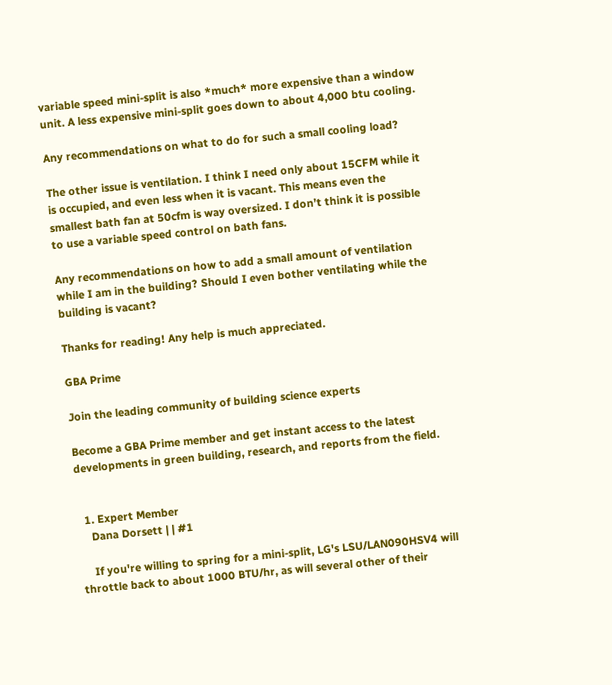variable speed mini-split is also *much* more expensive than a window unit. A less expensive mini-split goes down to about 4,000 btu cooling.

Any recommendations on what to do for such a small cooling load?

The other issue is ventilation. I think I need only about 15CFM while it is occupied, and even less when it is vacant. This means even the smallest bath fan at 50cfm is way oversized. I don’t think it is possible to use a variable speed control on bath fans.

Any recommendations on how to add a small amount of ventilation while I am in the building? Should I even bother ventilating while the building is vacant?

Thanks for reading! Any help is much appreciated.

GBA Prime

Join the leading community of building science experts

Become a GBA Prime member and get instant access to the latest developments in green building, research, and reports from the field.


  1. Expert Member
    Dana Dorsett | | #1

    If you're willing to spring for a mini-split, LG's LSU/LAN090HSV4 will throttle back to about 1000 BTU/hr, as will several other of their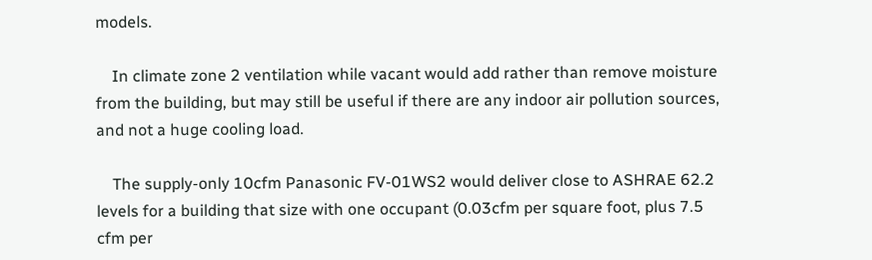models.

    In climate zone 2 ventilation while vacant would add rather than remove moisture from the building, but may still be useful if there are any indoor air pollution sources, and not a huge cooling load.

    The supply-only 10cfm Panasonic FV-01WS2 would deliver close to ASHRAE 62.2 levels for a building that size with one occupant (0.03cfm per square foot, plus 7.5 cfm per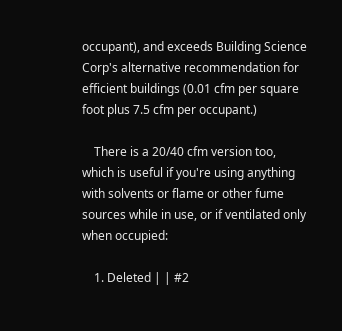occupant), and exceeds Building Science Corp's alternative recommendation for efficient buildings (0.01 cfm per square foot plus 7.5 cfm per occupant.)

    There is a 20/40 cfm version too, which is useful if you're using anything with solvents or flame or other fume sources while in use, or if ventilated only when occupied:

    1. Deleted | | #2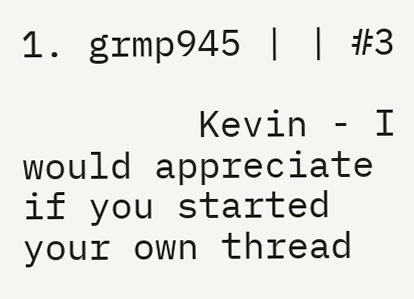1. grmp945 | | #3

        Kevin - I would appreciate if you started your own thread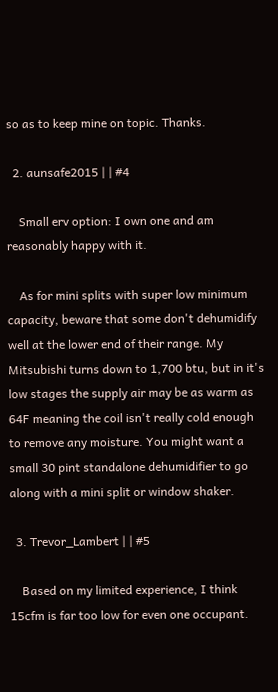so as to keep mine on topic. Thanks.

  2. aunsafe2015 | | #4

    Small erv option: I own one and am reasonably happy with it.

    As for mini splits with super low minimum capacity, beware that some don't dehumidify well at the lower end of their range. My Mitsubishi turns down to 1,700 btu, but in it's low stages the supply air may be as warm as 64F meaning the coil isn't really cold enough to remove any moisture. You might want a small 30 pint standalone dehumidifier to go along with a mini split or window shaker.

  3. Trevor_Lambert | | #5

    Based on my limited experience, I think 15cfm is far too low for even one occupant.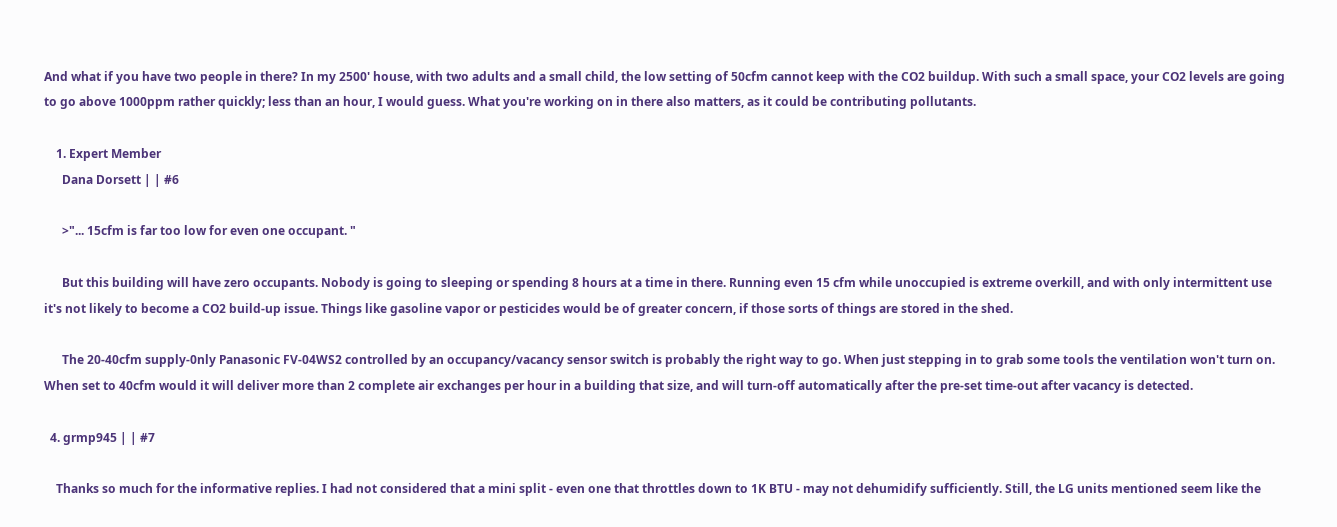And what if you have two people in there? In my 2500' house, with two adults and a small child, the low setting of 50cfm cannot keep with the CO2 buildup. With such a small space, your CO2 levels are going to go above 1000ppm rather quickly; less than an hour, I would guess. What you're working on in there also matters, as it could be contributing pollutants.

    1. Expert Member
      Dana Dorsett | | #6

      >"... 15cfm is far too low for even one occupant. "

      But this building will have zero occupants. Nobody is going to sleeping or spending 8 hours at a time in there. Running even 15 cfm while unoccupied is extreme overkill, and with only intermittent use it's not likely to become a CO2 build-up issue. Things like gasoline vapor or pesticides would be of greater concern, if those sorts of things are stored in the shed.

      The 20-40cfm supply-0nly Panasonic FV-04WS2 controlled by an occupancy/vacancy sensor switch is probably the right way to go. When just stepping in to grab some tools the ventilation won't turn on. When set to 40cfm would it will deliver more than 2 complete air exchanges per hour in a building that size, and will turn-off automatically after the pre-set time-out after vacancy is detected.

  4. grmp945 | | #7

    Thanks so much for the informative replies. I had not considered that a mini split - even one that throttles down to 1K BTU - may not dehumidify sufficiently. Still, the LG units mentioned seem like the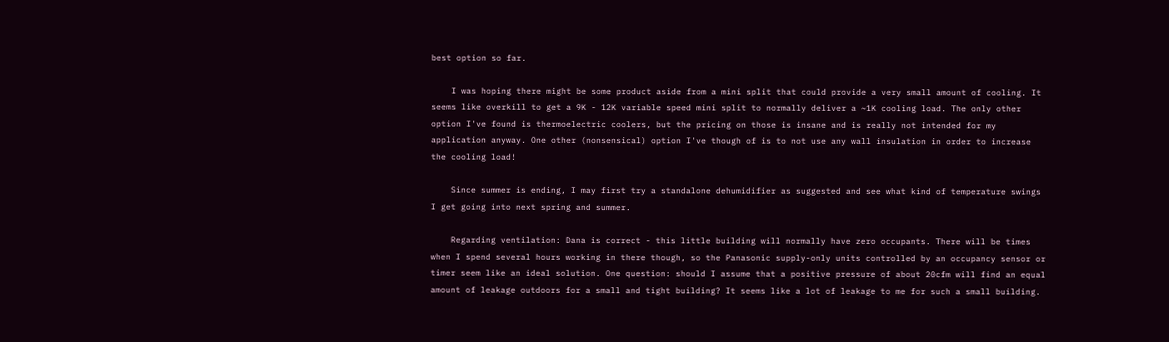best option so far.

    I was hoping there might be some product aside from a mini split that could provide a very small amount of cooling. It seems like overkill to get a 9K - 12K variable speed mini split to normally deliver a ~1K cooling load. The only other option I've found is thermoelectric coolers, but the pricing on those is insane and is really not intended for my application anyway. One other (nonsensical) option I've though of is to not use any wall insulation in order to increase the cooling load!

    Since summer is ending, I may first try a standalone dehumidifier as suggested and see what kind of temperature swings I get going into next spring and summer.

    Regarding ventilation: Dana is correct - this little building will normally have zero occupants. There will be times when I spend several hours working in there though, so the Panasonic supply-only units controlled by an occupancy sensor or timer seem like an ideal solution. One question: should I assume that a positive pressure of about 20cfm will find an equal amount of leakage outdoors for a small and tight building? It seems like a lot of leakage to me for such a small building.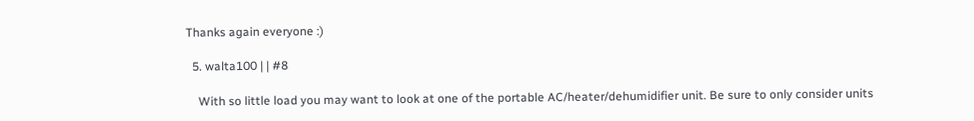Thanks again everyone :)

  5. walta100 | | #8

    With so little load you may want to look at one of the portable AC/heater/dehumidifier unit. Be sure to only consider units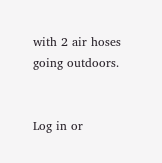with 2 air hoses going outdoors.


Log in or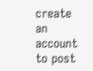create an account to post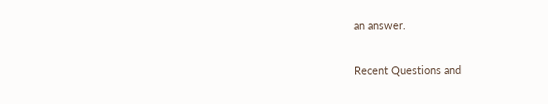an answer.


Recent Questions and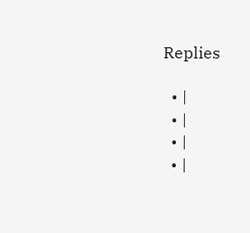Replies

  • |
  • |
  • |
  • |